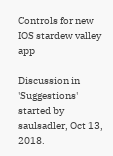Controls for new IOS stardew valley app

Discussion in 'Suggestions' started by saulsadler, Oct 13, 2018.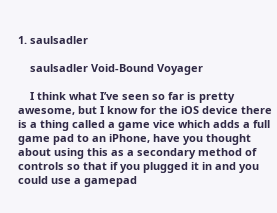1. saulsadler

    saulsadler Void-Bound Voyager

    I think what I’ve seen so far is pretty awesome, but I know for the iOS device there is a thing called a game vice which adds a full game pad to an iPhone, have you thought about using this as a secondary method of controls so that if you plugged it in and you could use a gamepad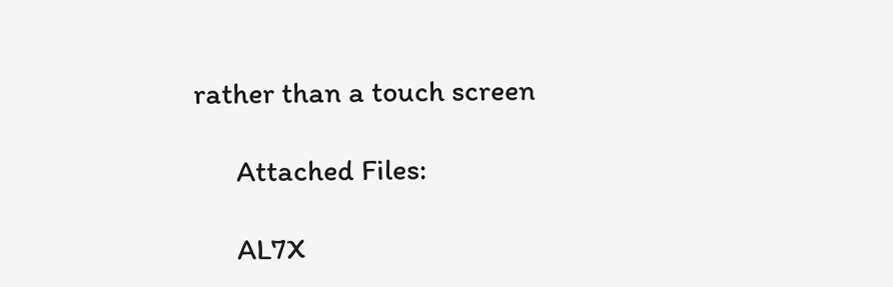rather than a touch screen

      Attached Files:

      AL7X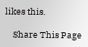likes this.

    Share This Page